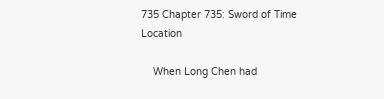735 Chapter 735: Sword of Time Location

    When Long Chen had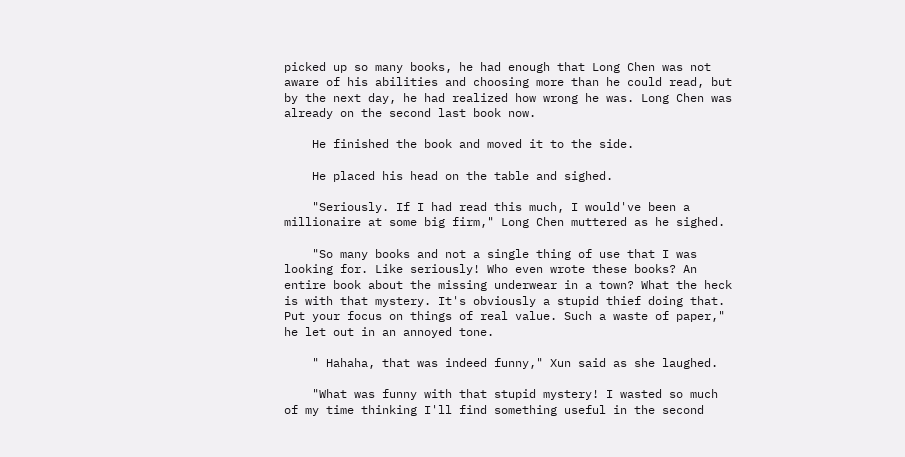picked up so many books, he had enough that Long Chen was not aware of his abilities and choosing more than he could read, but by the next day, he had realized how wrong he was. Long Chen was already on the second last book now.

    He finished the book and moved it to the side.

    He placed his head on the table and sighed.

    "Seriously. If I had read this much, I would've been a millionaire at some big firm," Long Chen muttered as he sighed.

    "So many books and not a single thing of use that I was looking for. Like seriously! Who even wrote these books? An entire book about the missing underwear in a town? What the heck is with that mystery. It's obviously a stupid thief doing that. Put your focus on things of real value. Such a waste of paper," he let out in an annoyed tone.

    " Hahaha, that was indeed funny," Xun said as she laughed.

    "What was funny with that stupid mystery! I wasted so much of my time thinking I'll find something useful in the second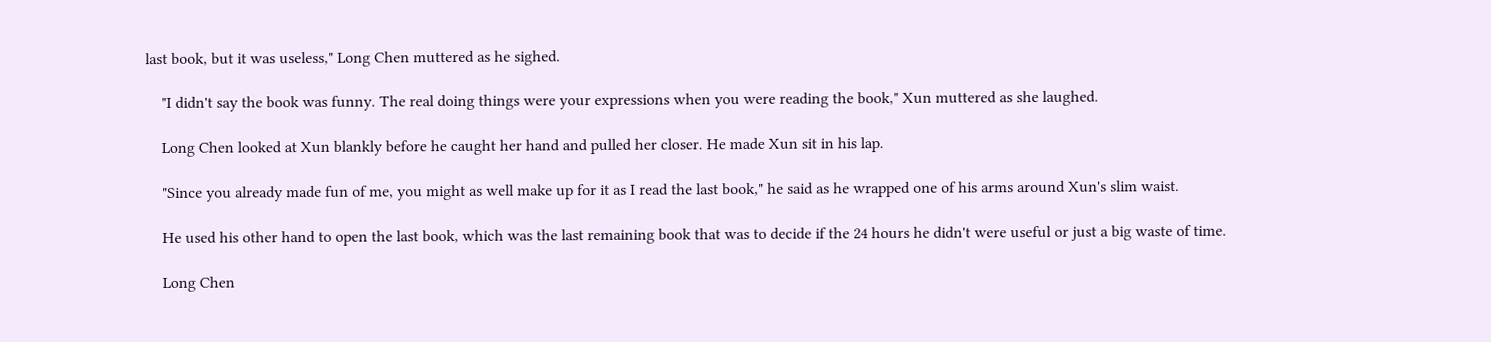last book, but it was useless," Long Chen muttered as he sighed.

    "I didn't say the book was funny. The real doing things were your expressions when you were reading the book," Xun muttered as she laughed.

    Long Chen looked at Xun blankly before he caught her hand and pulled her closer. He made Xun sit in his lap.

    "Since you already made fun of me, you might as well make up for it as I read the last book," he said as he wrapped one of his arms around Xun's slim waist.

    He used his other hand to open the last book, which was the last remaining book that was to decide if the 24 hours he didn't were useful or just a big waste of time.

    Long Chen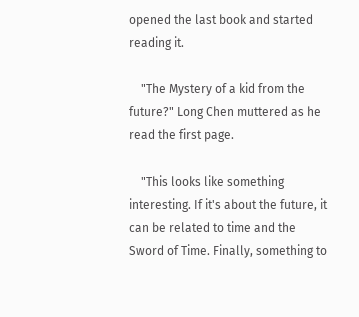opened the last book and started reading it.

    "The Mystery of a kid from the future?" Long Chen muttered as he read the first page.

    "This looks like something interesting. If it's about the future, it can be related to time and the Sword of Time. Finally, something to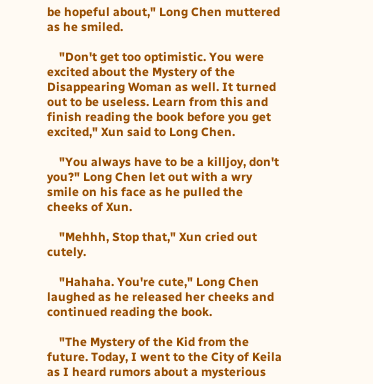be hopeful about," Long Chen muttered as he smiled.

    "Don't get too optimistic. You were excited about the Mystery of the Disappearing Woman as well. It turned out to be useless. Learn from this and finish reading the book before you get excited," Xun said to Long Chen.

    "You always have to be a killjoy, don't you?" Long Chen let out with a wry smile on his face as he pulled the cheeks of Xun.

    "Mehhh, Stop that," Xun cried out cutely.

    "Hahaha. You're cute," Long Chen laughed as he released her cheeks and continued reading the book.

    "The Mystery of the Kid from the future. Today, I went to the City of Keila as I heard rumors about a mysterious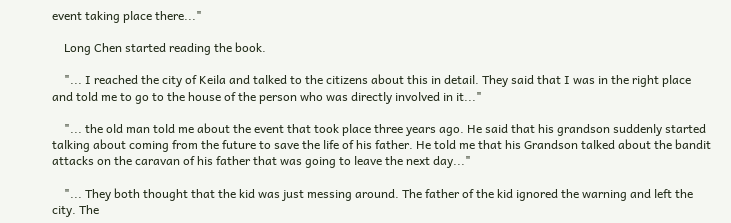event taking place there..."

    Long Chen started reading the book.

    "... I reached the city of Keila and talked to the citizens about this in detail. They said that I was in the right place and told me to go to the house of the person who was directly involved in it..."

    "... the old man told me about the event that took place three years ago. He said that his grandson suddenly started talking about coming from the future to save the life of his father. He told me that his Grandson talked about the bandit attacks on the caravan of his father that was going to leave the next day..."

    "... They both thought that the kid was just messing around. The father of the kid ignored the warning and left the city. The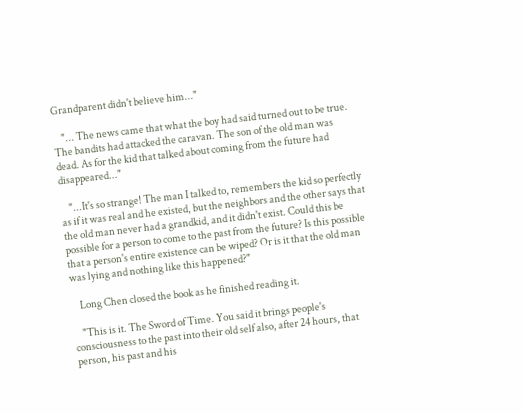Grandparent didn't believe him..."

    "... The news came that what the boy had said turned out to be true. The bandits had attacked the caravan. The son of the old man was dead. As for the kid that talked about coming from the future had disappeared..."

    "...It's so strange! The man I talked to, remembers the kid so perfectly as if it was real and he existed, but the neighbors and the other says that the old man never had a grandkid, and it didn't exist. Could this be possible for a person to come to the past from the future? Is this possible that a person's entire existence can be wiped? Or is it that the old man was lying and nothing like this happened?"

    Long Chen closed the book as he finished reading it.

    "This is it. The Sword of Time. You said it brings people's consciousness to the past into their old self also, after 24 hours, that person, his past and his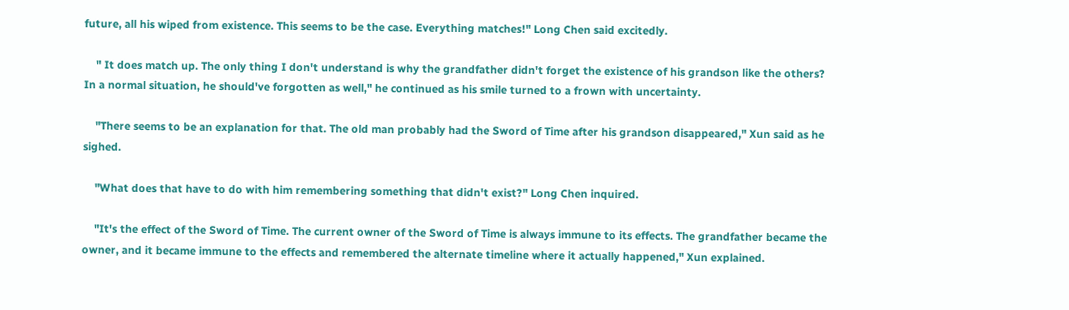future, all his wiped from existence. This seems to be the case. Everything matches!" Long Chen said excitedly.

    " It does match up. The only thing I don't understand is why the grandfather didn't forget the existence of his grandson like the others? In a normal situation, he should've forgotten as well," he continued as his smile turned to a frown with uncertainty.

    "There seems to be an explanation for that. The old man probably had the Sword of Time after his grandson disappeared," Xun said as he sighed.

    "What does that have to do with him remembering something that didn't exist?" Long Chen inquired.

    "It's the effect of the Sword of Time. The current owner of the Sword of Time is always immune to its effects. The grandfather became the owner, and it became immune to the effects and remembered the alternate timeline where it actually happened," Xun explained.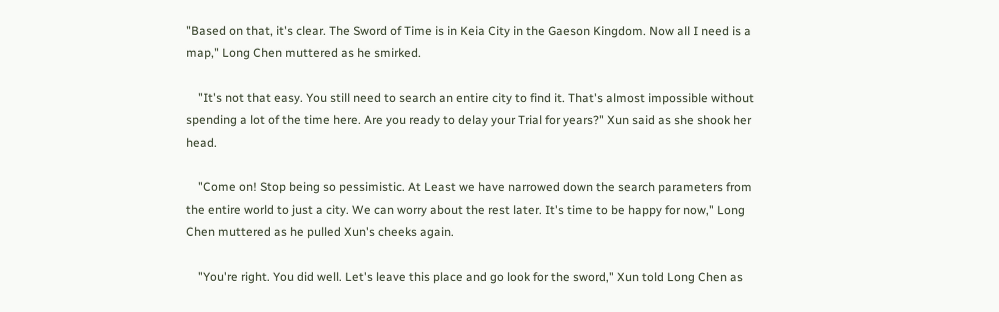"Based on that, it's clear. The Sword of Time is in Keia City in the Gaeson Kingdom. Now all I need is a map," Long Chen muttered as he smirked.

    "It's not that easy. You still need to search an entire city to find it. That's almost impossible without spending a lot of the time here. Are you ready to delay your Trial for years?" Xun said as she shook her head.

    "Come on! Stop being so pessimistic. At Least we have narrowed down the search parameters from the entire world to just a city. We can worry about the rest later. It's time to be happy for now," Long Chen muttered as he pulled Xun's cheeks again.

    "You're right. You did well. Let's leave this place and go look for the sword," Xun told Long Chen as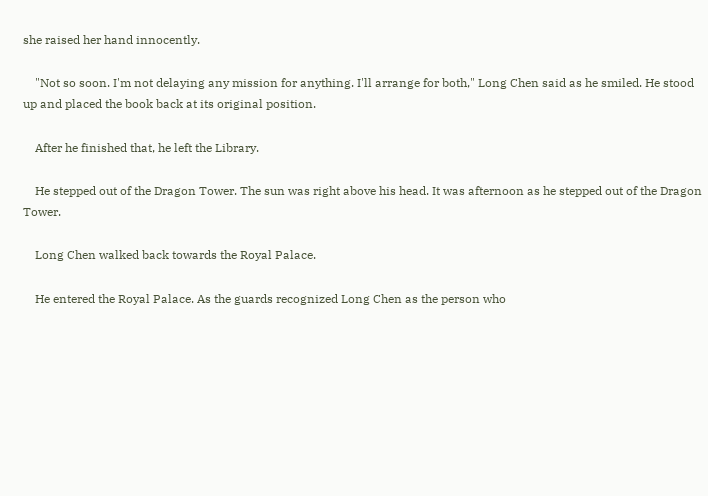she raised her hand innocently.

    "Not so soon. I'm not delaying any mission for anything. I'll arrange for both," Long Chen said as he smiled. He stood up and placed the book back at its original position.

    After he finished that, he left the Library.

    He stepped out of the Dragon Tower. The sun was right above his head. It was afternoon as he stepped out of the Dragon Tower.

    Long Chen walked back towards the Royal Palace.

    He entered the Royal Palace. As the guards recognized Long Chen as the person who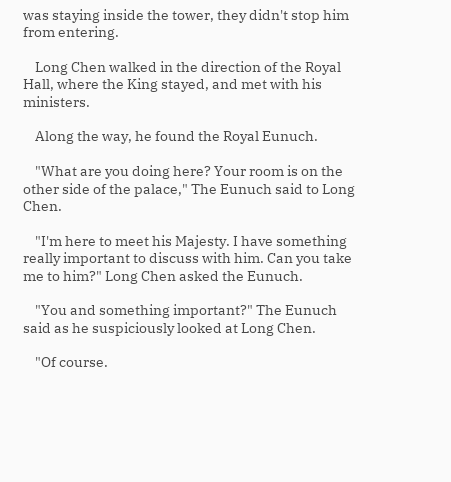was staying inside the tower, they didn't stop him from entering.

    Long Chen walked in the direction of the Royal Hall, where the King stayed, and met with his ministers.

    Along the way, he found the Royal Eunuch.

    "What are you doing here? Your room is on the other side of the palace," The Eunuch said to Long Chen.

    "I'm here to meet his Majesty. I have something really important to discuss with him. Can you take me to him?" Long Chen asked the Eunuch.

    "You and something important?" The Eunuch said as he suspiciously looked at Long Chen.

    "Of course.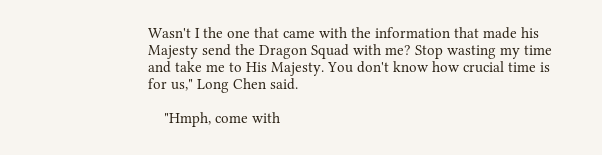Wasn't I the one that came with the information that made his Majesty send the Dragon Squad with me? Stop wasting my time and take me to His Majesty. You don't know how crucial time is for us," Long Chen said.

    "Hmph, come with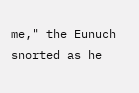me," the Eunuch snorted as he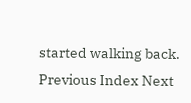started walking back.
Previous Index Next